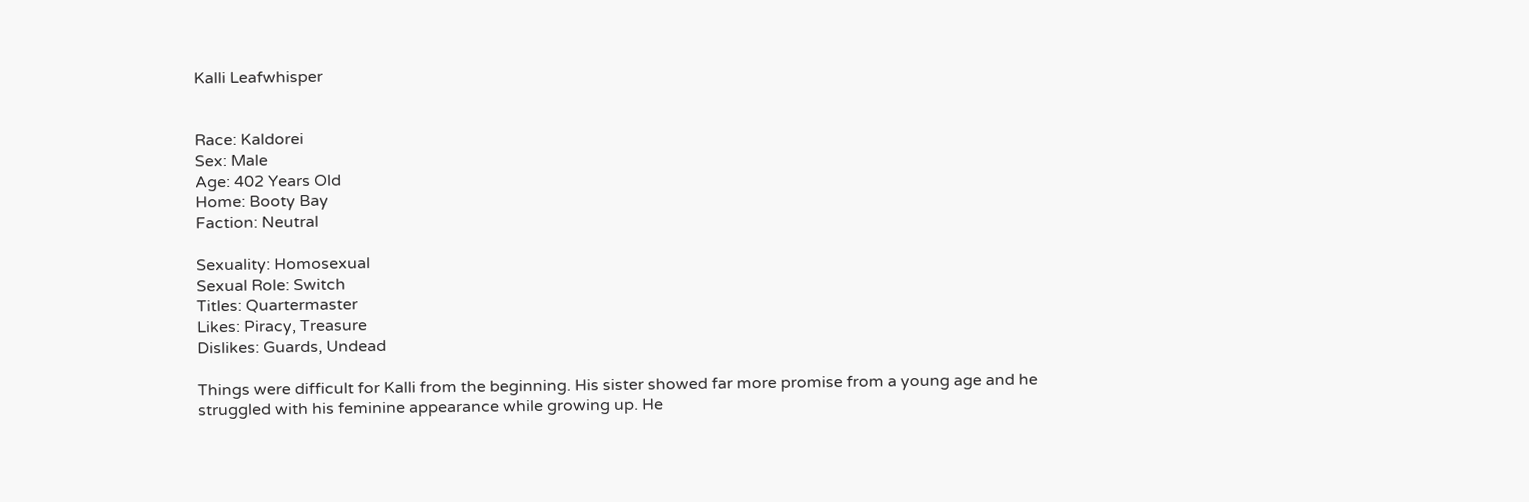Kalli Leafwhisper


Race: Kaldorei
Sex: Male
Age: 402 Years Old
Home: Booty Bay
Faction: Neutral

Sexuality: Homosexual
Sexual Role: Switch
Titles: Quartermaster
Likes: Piracy, Treasure
Dislikes: Guards, Undead

Things were difficult for Kalli from the beginning. His sister showed far more promise from a young age and he struggled with his feminine appearance while growing up. He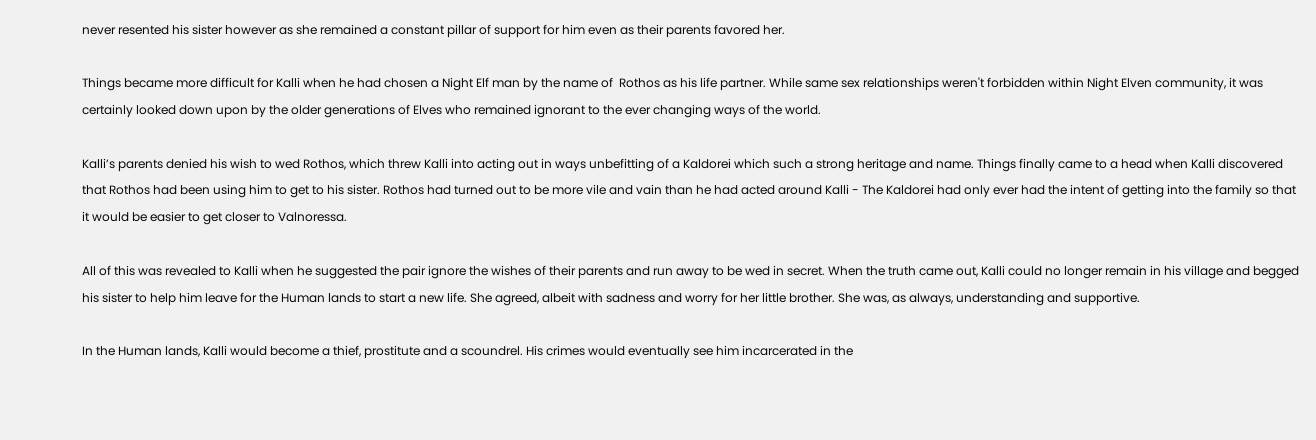never resented his sister however as she remained a constant pillar of support for him even as their parents favored her.

Things became more difficult for Kalli when he had chosen a Night Elf man by the name of  Rothos as his life partner. While same sex relationships weren't forbidden within Night Elven community, it was certainly looked down upon by the older generations of Elves who remained ignorant to the ever changing ways of the world.

Kalli’s parents denied his wish to wed Rothos, which threw Kalli into acting out in ways unbefitting of a Kaldorei which such a strong heritage and name. Things finally came to a head when Kalli discovered that Rothos had been using him to get to his sister. Rothos had turned out to be more vile and vain than he had acted around Kalli - The Kaldorei had only ever had the intent of getting into the family so that it would be easier to get closer to Valnoressa.

All of this was revealed to Kalli when he suggested the pair ignore the wishes of their parents and run away to be wed in secret. When the truth came out, Kalli could no longer remain in his village and begged his sister to help him leave for the Human lands to start a new life. She agreed, albeit with sadness and worry for her little brother. She was, as always, understanding and supportive.

In the Human lands, Kalli would become a thief, prostitute and a scoundrel. His crimes would eventually see him incarcerated in the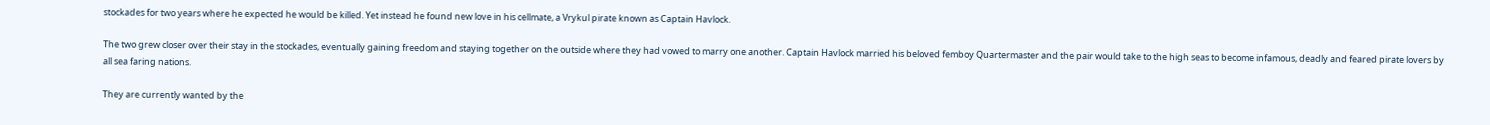stockades for two years where he expected he would be killed. Yet instead he found new love in his cellmate, a Vrykul pirate known as Captain Havlock.

The two grew closer over their stay in the stockades, eventually gaining freedom and staying together on the outside where they had vowed to marry one another. Captain Havlock married his beloved femboy Quartermaster and the pair would take to the high seas to become infamous, deadly and feared pirate lovers by all sea faring nations.

They are currently wanted by the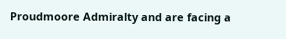Proudmoore Admiralty and are facing a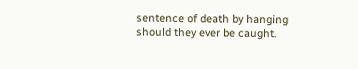sentence of death by hanging should they ever be caught.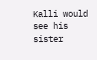Kalli would see his sister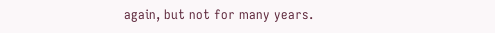again, but not for many years.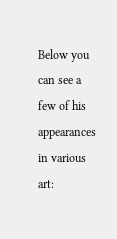Below you can see a few of his appearances in various art: